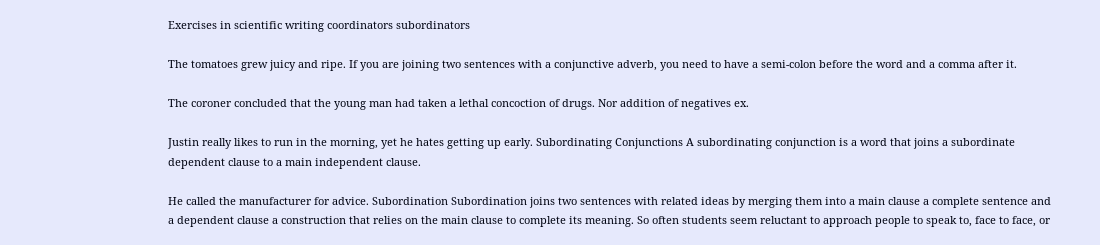Exercises in scientific writing coordinators subordinators

The tomatoes grew juicy and ripe. If you are joining two sentences with a conjunctive adverb, you need to have a semi-colon before the word and a comma after it.

The coroner concluded that the young man had taken a lethal concoction of drugs. Nor addition of negatives ex.

Justin really likes to run in the morning, yet he hates getting up early. Subordinating Conjunctions A subordinating conjunction is a word that joins a subordinate dependent clause to a main independent clause.

He called the manufacturer for advice. Subordination Subordination joins two sentences with related ideas by merging them into a main clause a complete sentence and a dependent clause a construction that relies on the main clause to complete its meaning. So often students seem reluctant to approach people to speak to, face to face, or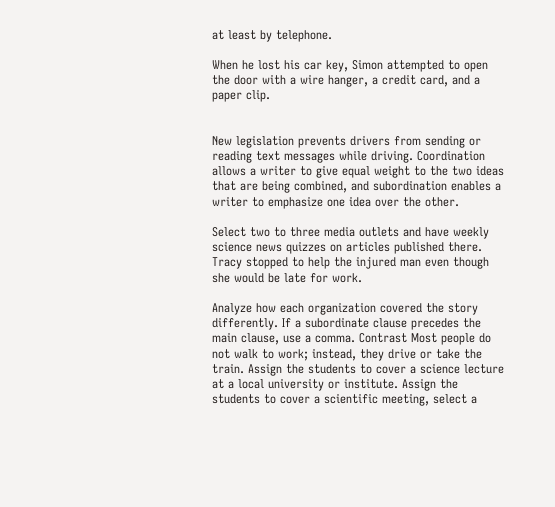at least by telephone.

When he lost his car key, Simon attempted to open the door with a wire hanger, a credit card, and a paper clip.


New legislation prevents drivers from sending or reading text messages while driving. Coordination allows a writer to give equal weight to the two ideas that are being combined, and subordination enables a writer to emphasize one idea over the other.

Select two to three media outlets and have weekly science news quizzes on articles published there. Tracy stopped to help the injured man even though she would be late for work.

Analyze how each organization covered the story differently. If a subordinate clause precedes the main clause, use a comma. Contrast Most people do not walk to work; instead, they drive or take the train. Assign the students to cover a science lecture at a local university or institute. Assign the students to cover a scientific meeting, select a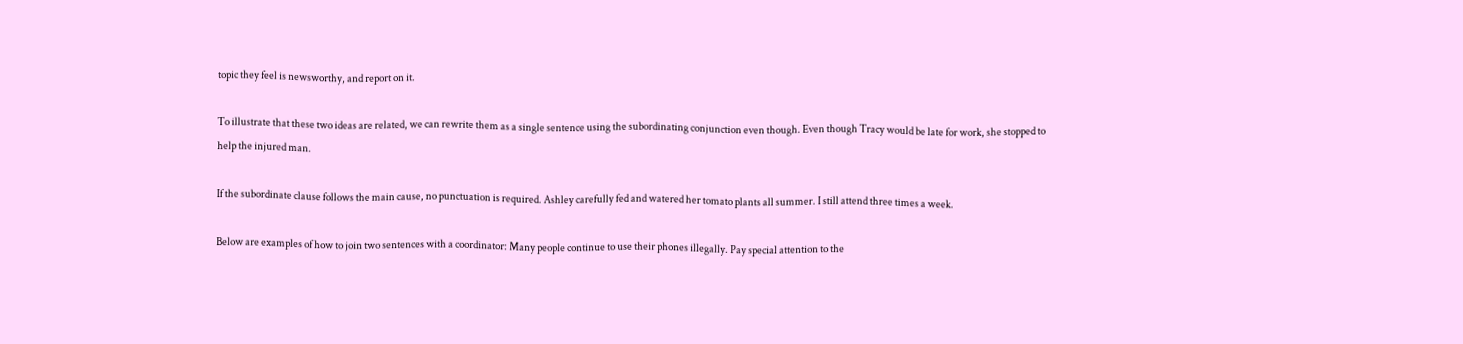topic they feel is newsworthy, and report on it.

To illustrate that these two ideas are related, we can rewrite them as a single sentence using the subordinating conjunction even though. Even though Tracy would be late for work, she stopped to help the injured man.

If the subordinate clause follows the main cause, no punctuation is required. Ashley carefully fed and watered her tomato plants all summer. I still attend three times a week.

Below are examples of how to join two sentences with a coordinator: Many people continue to use their phones illegally. Pay special attention to the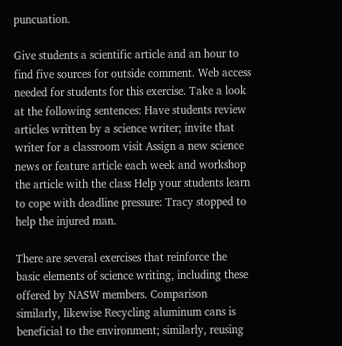puncuation.

Give students a scientific article and an hour to find five sources for outside comment. Web access needed for students for this exercise. Take a look at the following sentences: Have students review articles written by a science writer; invite that writer for a classroom visit Assign a new science news or feature article each week and workshop the article with the class Help your students learn to cope with deadline pressure: Tracy stopped to help the injured man.

There are several exercises that reinforce the basic elements of science writing, including these offered by NASW members. Comparison similarly, likewise Recycling aluminum cans is beneficial to the environment; similarly, reusing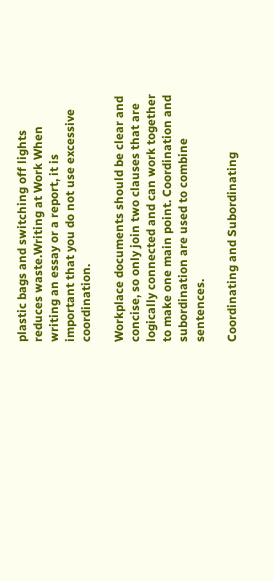plastic bags and switching off lights reduces waste.Writing at Work When writing an essay or a report, it is important that you do not use excessive coordination.

Workplace documents should be clear and concise, so only join two clauses that are logically connected and can work together to make one main point. Coordination and subordination are used to combine sentences.

Coordinating and Subordinating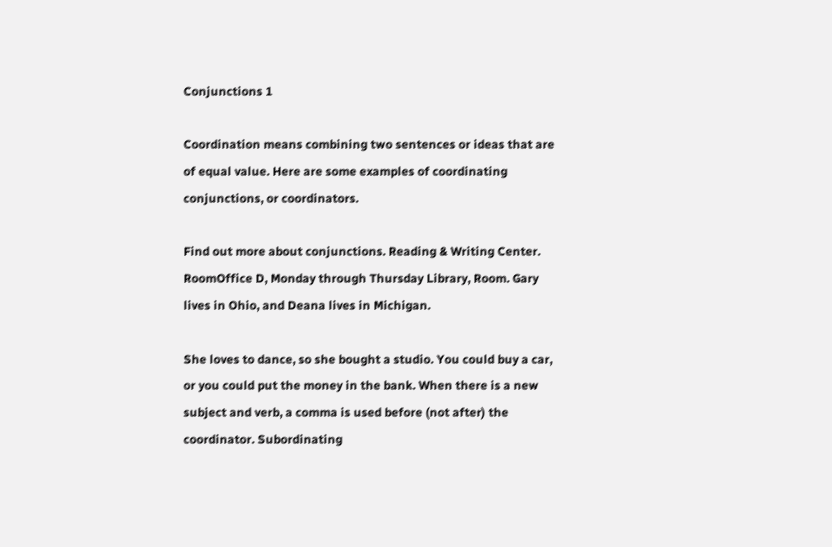Conjunctions 1

Coordination means combining two sentences or ideas that are of equal value. Here are some examples of coordinating conjunctions, or coordinators.

Find out more about conjunctions. Reading & Writing Center. RoomOffice D, Monday through Thursday Library, Room. Gary lives in Ohio, and Deana lives in Michigan.

She loves to dance, so she bought a studio. You could buy a car, or you could put the money in the bank. When there is a new subject and verb, a comma is used before (not after) the coordinator. Subordinating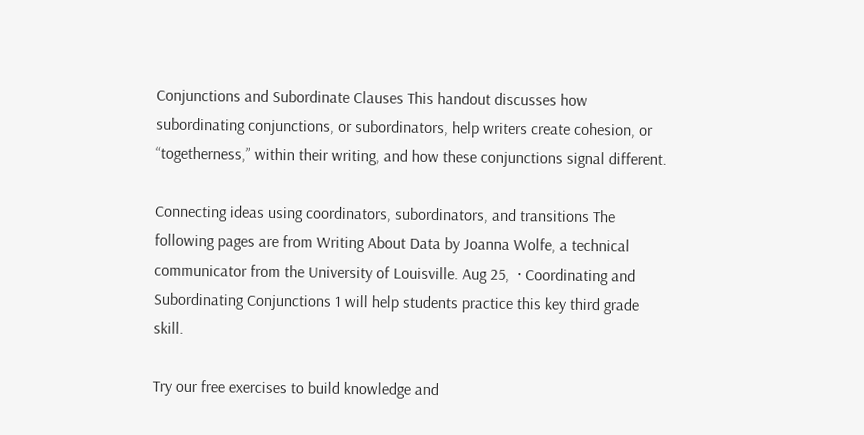Conjunctions and Subordinate Clauses This handout discusses how subordinating conjunctions, or subordinators, help writers create cohesion, or “togetherness,” within their writing, and how these conjunctions signal different.

Connecting ideas using coordinators, subordinators, and transitions The following pages are from Writing About Data by Joanna Wolfe, a technical communicator from the University of Louisville. Aug 25,  · Coordinating and Subordinating Conjunctions 1 will help students practice this key third grade skill.

Try our free exercises to build knowledge and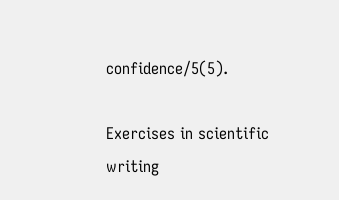confidence/5(5).

Exercises in scientific writing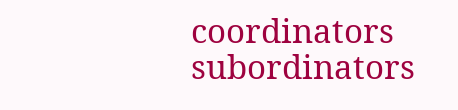coordinators subordinators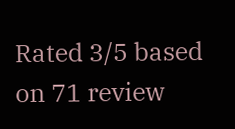Rated 3/5 based on 71 review